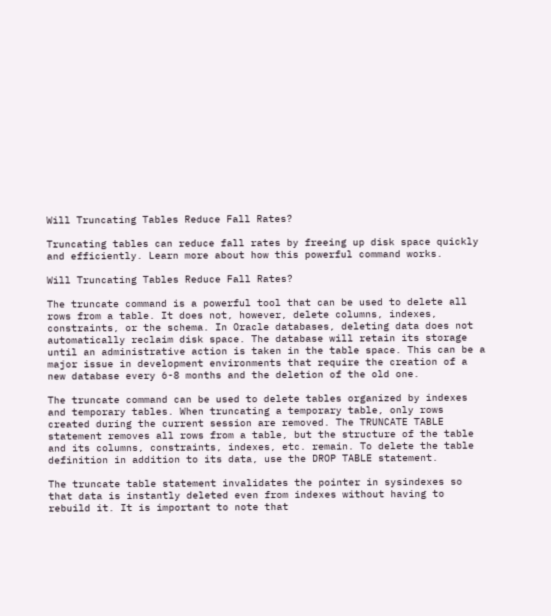Will Truncating Tables Reduce Fall Rates?

Truncating tables can reduce fall rates by freeing up disk space quickly and efficiently. Learn more about how this powerful command works.

Will Truncating Tables Reduce Fall Rates?

The truncate command is a powerful tool that can be used to delete all rows from a table. It does not, however, delete columns, indexes, constraints, or the schema. In Oracle databases, deleting data does not automatically reclaim disk space. The database will retain its storage until an administrative action is taken in the table space. This can be a major issue in development environments that require the creation of a new database every 6-8 months and the deletion of the old one.

The truncate command can be used to delete tables organized by indexes and temporary tables. When truncating a temporary table, only rows created during the current session are removed. The TRUNCATE TABLE statement removes all rows from a table, but the structure of the table and its columns, constraints, indexes, etc. remain. To delete the table definition in addition to its data, use the DROP TABLE statement.

The truncate table statement invalidates the pointer in sysindexes so that data is instantly deleted even from indexes without having to rebuild it. It is important to note that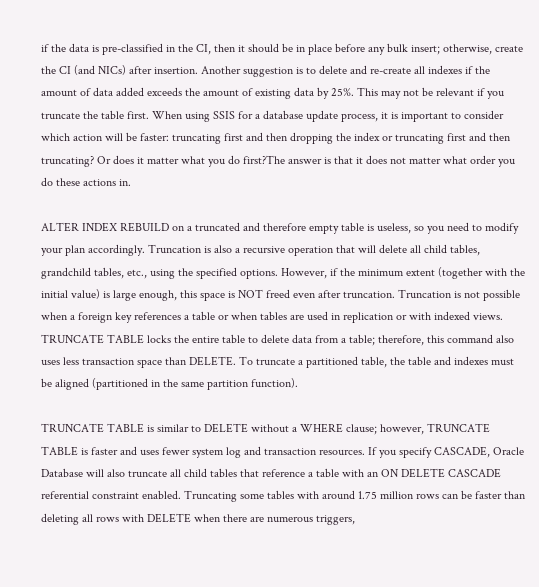if the data is pre-classified in the CI, then it should be in place before any bulk insert; otherwise, create the CI (and NICs) after insertion. Another suggestion is to delete and re-create all indexes if the amount of data added exceeds the amount of existing data by 25%. This may not be relevant if you truncate the table first. When using SSIS for a database update process, it is important to consider which action will be faster: truncating first and then dropping the index or truncating first and then truncating? Or does it matter what you do first?The answer is that it does not matter what order you do these actions in.

ALTER INDEX REBUILD on a truncated and therefore empty table is useless, so you need to modify your plan accordingly. Truncation is also a recursive operation that will delete all child tables, grandchild tables, etc., using the specified options. However, if the minimum extent (together with the initial value) is large enough, this space is NOT freed even after truncation. Truncation is not possible when a foreign key references a table or when tables are used in replication or with indexed views. TRUNCATE TABLE locks the entire table to delete data from a table; therefore, this command also uses less transaction space than DELETE. To truncate a partitioned table, the table and indexes must be aligned (partitioned in the same partition function).

TRUNCATE TABLE is similar to DELETE without a WHERE clause; however, TRUNCATE TABLE is faster and uses fewer system log and transaction resources. If you specify CASCADE, Oracle Database will also truncate all child tables that reference a table with an ON DELETE CASCADE referential constraint enabled. Truncating some tables with around 1.75 million rows can be faster than deleting all rows with DELETE when there are numerous triggers,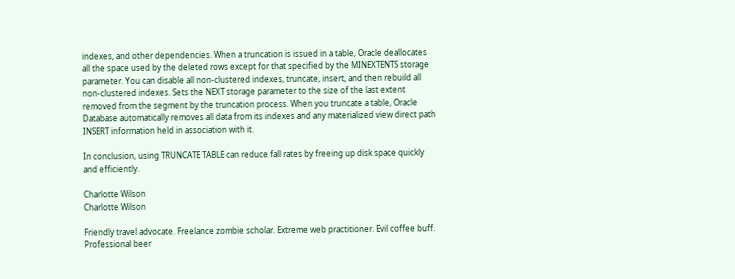indexes, and other dependencies. When a truncation is issued in a table, Oracle deallocates all the space used by the deleted rows except for that specified by the MINEXTENTS storage parameter. You can disable all non-clustered indexes, truncate, insert, and then rebuild all non-clustered indexes. Sets the NEXT storage parameter to the size of the last extent removed from the segment by the truncation process. When you truncate a table, Oracle Database automatically removes all data from its indexes and any materialized view direct path INSERT information held in association with it.

In conclusion, using TRUNCATE TABLE can reduce fall rates by freeing up disk space quickly and efficiently.

Charlotte Wilson
Charlotte Wilson

Friendly travel advocate. Freelance zombie scholar. Extreme web practitioner. Evil coffee buff. Professional beer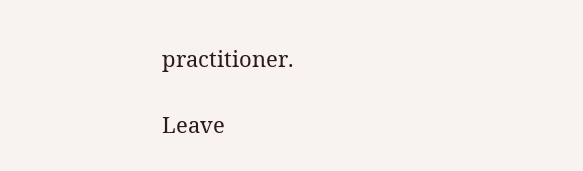practitioner.

Leave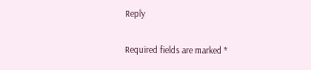Reply

Required fields are marked *